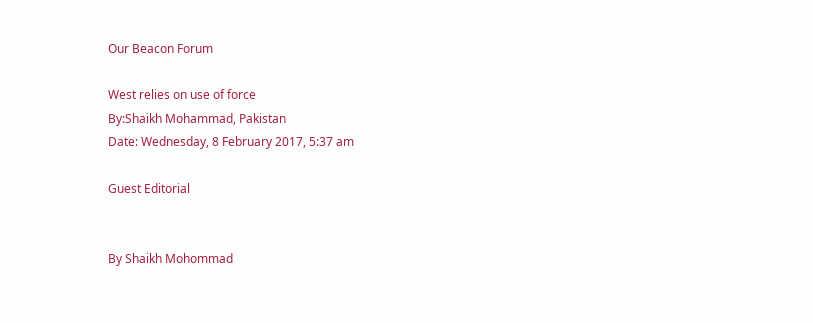Our Beacon Forum

West relies on use of force
By:Shaikh Mohammad, Pakistan
Date: Wednesday, 8 February 2017, 5:37 am

Guest Editorial


By Shaikh Mohommad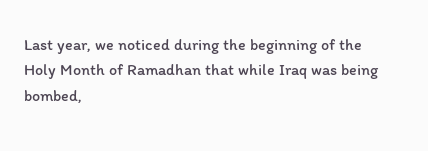Last year, we noticed during the beginning of the Holy Month of Ramadhan that while Iraq was being bombed,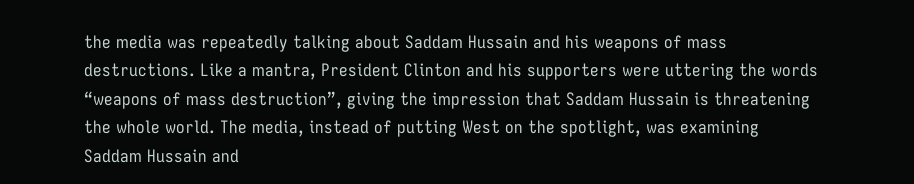the media was repeatedly talking about Saddam Hussain and his weapons of mass destructions. Like a mantra, President Clinton and his supporters were uttering the words “weapons of mass destruction”, giving the impression that Saddam Hussain is threatening the whole world. The media, instead of putting West on the spotlight, was examining Saddam Hussain and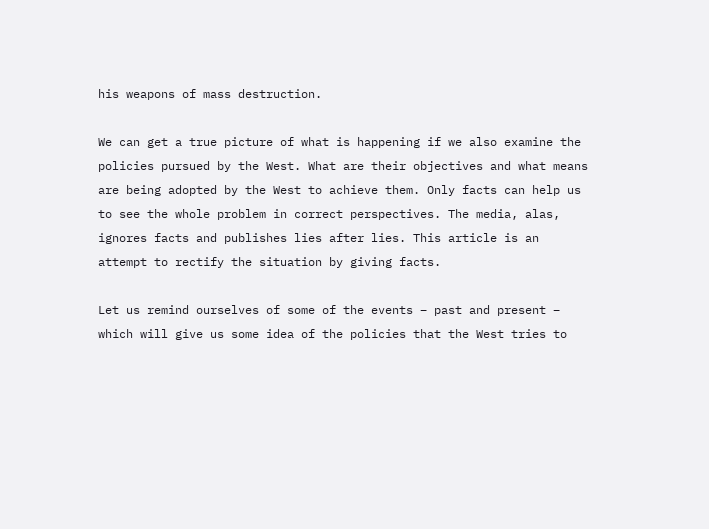his weapons of mass destruction.

We can get a true picture of what is happening if we also examine the policies pursued by the West. What are their objectives and what means are being adopted by the West to achieve them. Only facts can help us to see the whole problem in correct perspectives. The media, alas, ignores facts and publishes lies after lies. This article is an attempt to rectify the situation by giving facts.

Let us remind ourselves of some of the events – past and present – which will give us some idea of the policies that the West tries to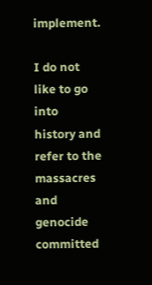implement.

I do not like to go into history and refer to the massacres and genocide committed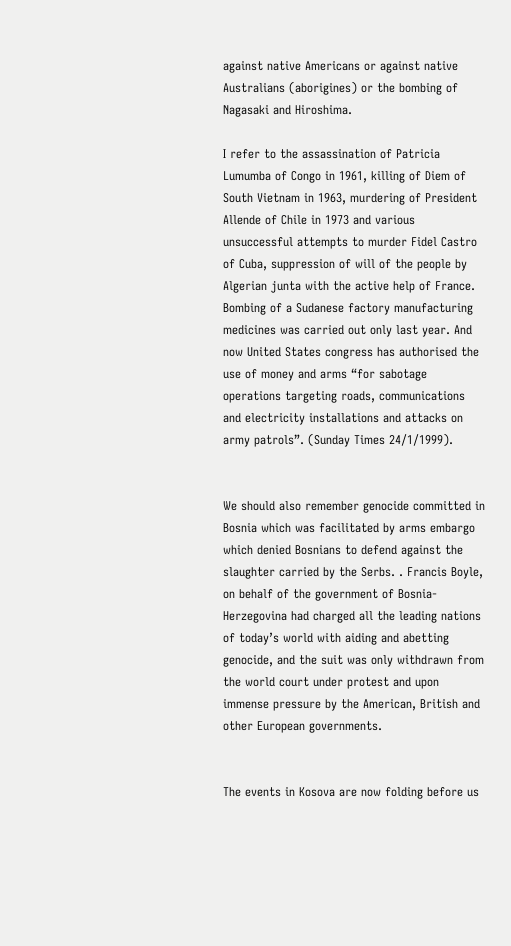against native Americans or against native Australians (aborigines) or the bombing of Nagasaki and Hiroshima.

I refer to the assassination of Patricia Lumumba of Congo in 1961, killing of Diem of South Vietnam in 1963, murdering of President Allende of Chile in 1973 and various unsuccessful attempts to murder Fidel Castro of Cuba, suppression of will of the people by Algerian junta with the active help of France. Bombing of a Sudanese factory manufacturing medicines was carried out only last year. And now United States congress has authorised the use of money and arms “for sabotage operations targeting roads, communications and electricity installations and attacks on army patrols”. (Sunday Times 24/1/1999).


We should also remember genocide committed in Bosnia which was facilitated by arms embargo which denied Bosnians to defend against the slaughter carried by the Serbs. . Francis Boyle, on behalf of the government of Bosnia-Herzegovina had charged all the leading nations of today’s world with aiding and abetting genocide, and the suit was only withdrawn from the world court under protest and upon immense pressure by the American, British and other European governments.


The events in Kosova are now folding before us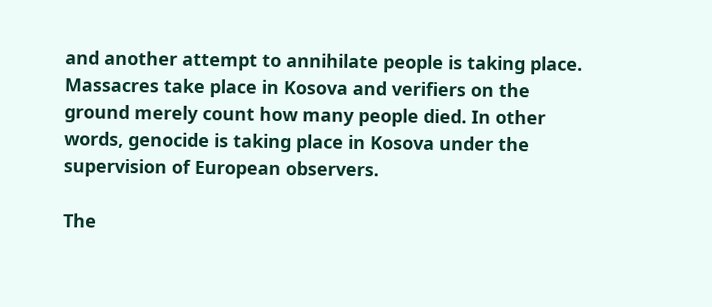and another attempt to annihilate people is taking place. Massacres take place in Kosova and verifiers on the ground merely count how many people died. In other words, genocide is taking place in Kosova under the supervision of European observers.

The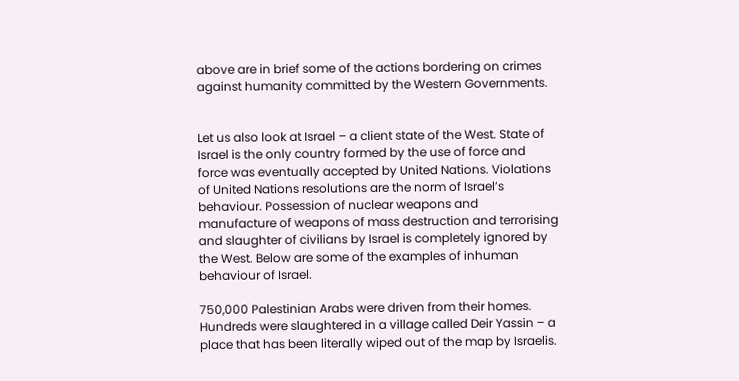above are in brief some of the actions bordering on crimes against humanity committed by the Western Governments.


Let us also look at Israel – a client state of the West. State of Israel is the only country formed by the use of force and force was eventually accepted by United Nations. Violations of United Nations resolutions are the norm of Israel’s behaviour. Possession of nuclear weapons and manufacture of weapons of mass destruction and terrorising and slaughter of civilians by Israel is completely ignored by the West. Below are some of the examples of inhuman behaviour of Israel.

750,000 Palestinian Arabs were driven from their homes. Hundreds were slaughtered in a village called Deir Yassin – a place that has been literally wiped out of the map by Israelis.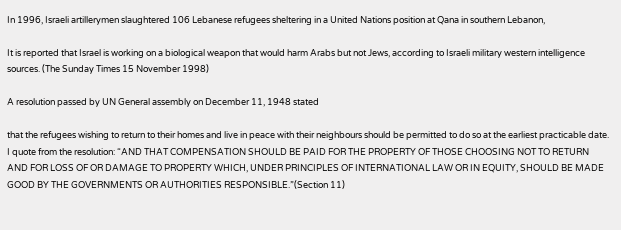In 1996, Israeli artillerymen slaughtered 106 Lebanese refugees sheltering in a United Nations position at Qana in southern Lebanon,

It is reported that Israel is working on a biological weapon that would harm Arabs but not Jews, according to Israeli military western intelligence sources. (The Sunday Times 15 November 1998)

A resolution passed by UN General assembly on December 11, 1948 stated

that the refugees wishing to return to their homes and live in peace with their neighbours should be permitted to do so at the earliest practicable date. I quote from the resolution: “AND THAT COMPENSATION SHOULD BE PAID FOR THE PROPERTY OF THOSE CHOOSING NOT TO RETURN AND FOR LOSS OF OR DAMAGE TO PROPERTY WHICH, UNDER PRINCIPLES OF INTERNATIONAL LAW OR IN EQUITY, SHOULD BE MADE GOOD BY THE GOVERNMENTS OR AUTHORITIES RESPONSIBLE.”(Section 11)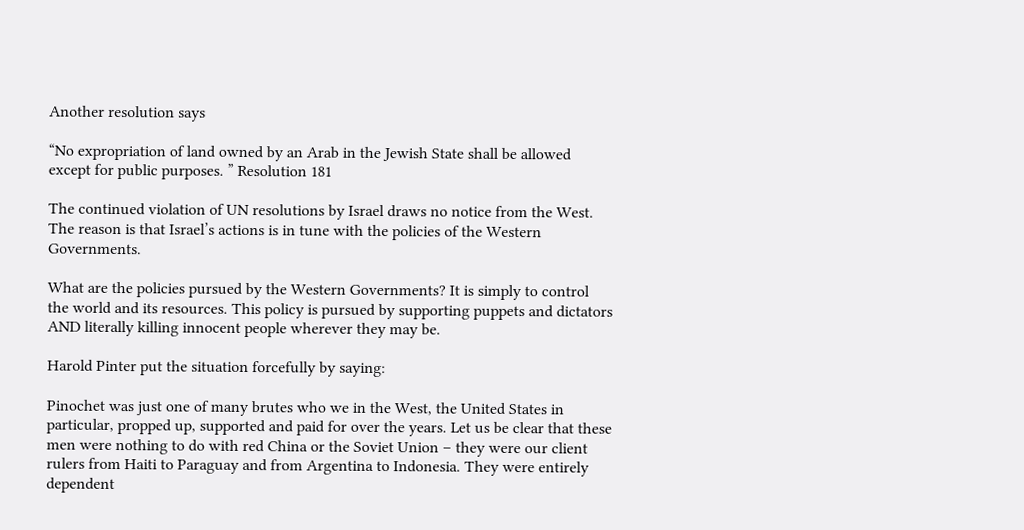Another resolution says

“No expropriation of land owned by an Arab in the Jewish State shall be allowed except for public purposes. ” Resolution 181

The continued violation of UN resolutions by Israel draws no notice from the West. The reason is that Israel’s actions is in tune with the policies of the Western Governments.

What are the policies pursued by the Western Governments? It is simply to control the world and its resources. This policy is pursued by supporting puppets and dictators AND literally killing innocent people wherever they may be.

Harold Pinter put the situation forcefully by saying:

Pinochet was just one of many brutes who we in the West, the United States in particular, propped up, supported and paid for over the years. Let us be clear that these men were nothing to do with red China or the Soviet Union – they were our client rulers from Haiti to Paraguay and from Argentina to Indonesia. They were entirely dependent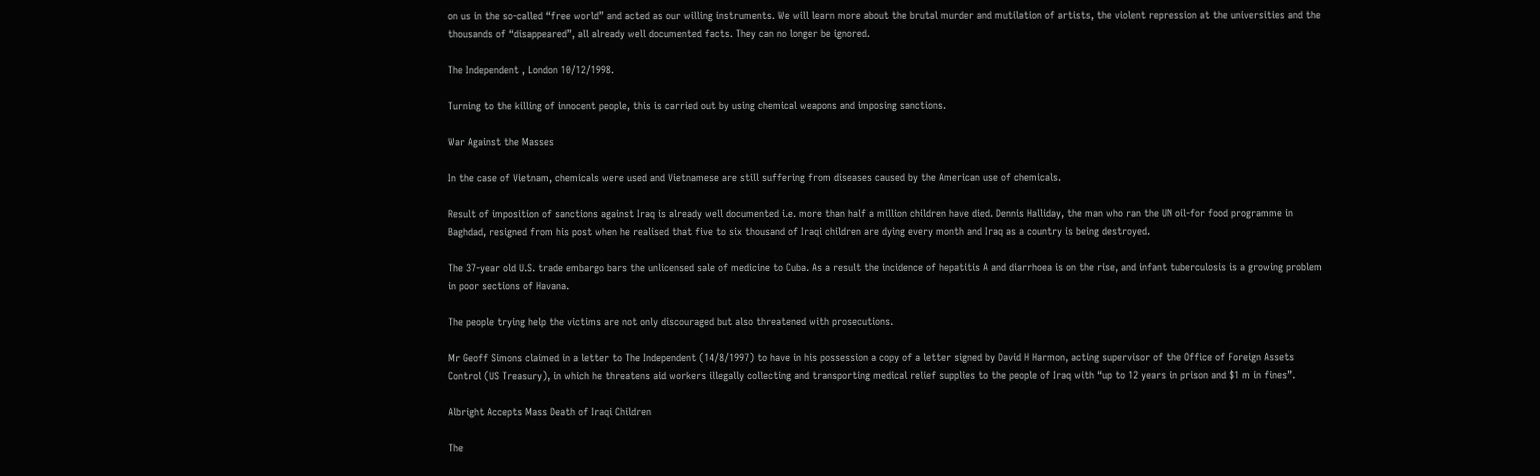on us in the so-called “free world” and acted as our willing instruments. We will learn more about the brutal murder and mutilation of artists, the violent repression at the universities and the thousands of “disappeared”, all already well documented facts. They can no longer be ignored.

The Independent , London 10/12/1998.

Turning to the killing of innocent people, this is carried out by using chemical weapons and imposing sanctions.

War Against the Masses

In the case of Vietnam, chemicals were used and Vietnamese are still suffering from diseases caused by the American use of chemicals.

Result of imposition of sanctions against Iraq is already well documented i.e. more than half a million children have died. Dennis Halliday, the man who ran the UN oil-for food programme in Baghdad, resigned from his post when he realised that five to six thousand of Iraqi children are dying every month and Iraq as a country is being destroyed.

The 37-year old U.S. trade embargo bars the unlicensed sale of medicine to Cuba. As a result the incidence of hepatitis A and diarrhoea is on the rise, and infant tuberculosis is a growing problem in poor sections of Havana.

The people trying help the victims are not only discouraged but also threatened with prosecutions.

Mr Geoff Simons claimed in a letter to The Independent (14/8/1997) to have in his possession a copy of a letter signed by David H Harmon, acting supervisor of the Office of Foreign Assets Control (US Treasury), in which he threatens aid workers illegally collecting and transporting medical relief supplies to the people of Iraq with “up to 12 years in prison and $1 m in fines”.

Albright Accepts Mass Death of Iraqi Children

The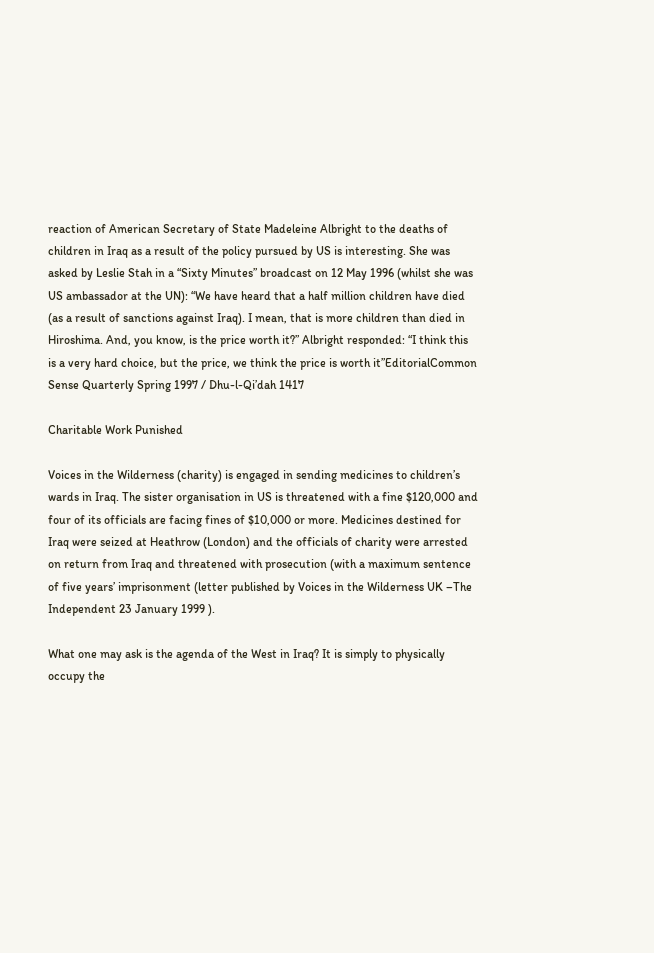reaction of American Secretary of State Madeleine Albright to the deaths of children in Iraq as a result of the policy pursued by US is interesting. She was asked by Leslie Stah in a “Sixty Minutes” broadcast on 12 May 1996 (whilst she was US ambassador at the UN): “We have heard that a half million children have died (as a result of sanctions against Iraq). I mean, that is more children than died in Hiroshima. And, you know, is the price worth it?” Albright responded: “I think this is a very hard choice, but the price, we think the price is worth it”EditorialCommon Sense Quarterly Spring 1997 / Dhu-l-Qi’dah 1417

Charitable Work Punished

Voices in the Wilderness (charity) is engaged in sending medicines to children’s wards in Iraq. The sister organisation in US is threatened with a fine $120,000 and four of its officials are facing fines of $10,000 or more. Medicines destined for Iraq were seized at Heathrow (London) and the officials of charity were arrested on return from Iraq and threatened with prosecution (with a maximum sentence of five years’ imprisonment (letter published by Voices in the Wilderness UK –The Independent 23 January 1999 ).

What one may ask is the agenda of the West in Iraq? It is simply to physically occupy the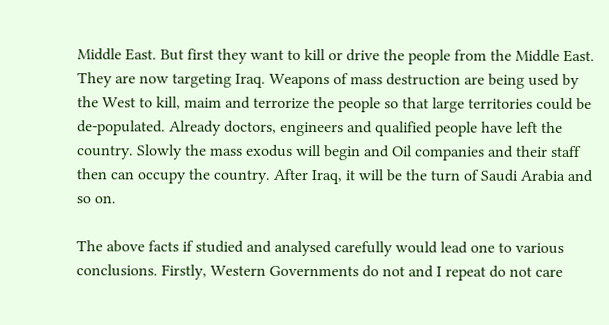Middle East. But first they want to kill or drive the people from the Middle East. They are now targeting Iraq. Weapons of mass destruction are being used by the West to kill, maim and terrorize the people so that large territories could be de-populated. Already doctors, engineers and qualified people have left the country. Slowly the mass exodus will begin and Oil companies and their staff then can occupy the country. After Iraq, it will be the turn of Saudi Arabia and so on.

The above facts if studied and analysed carefully would lead one to various conclusions. Firstly, Western Governments do not and I repeat do not care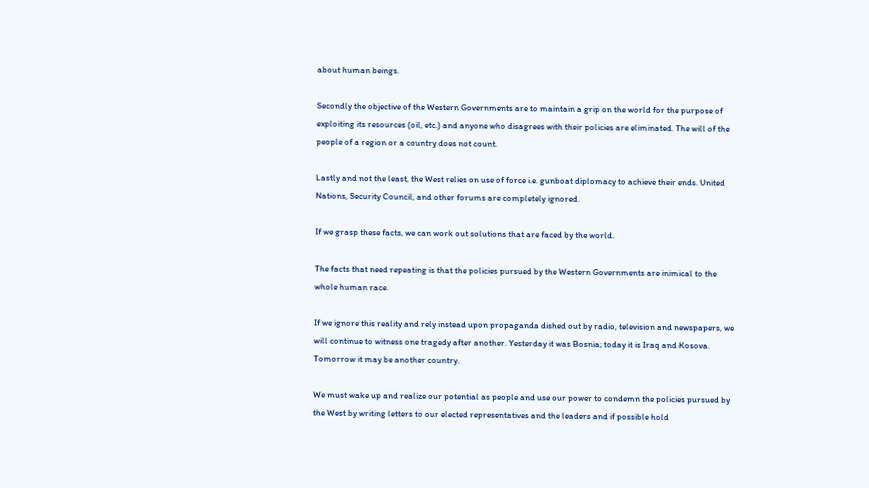about human beings.

Secondly the objective of the Western Governments are to maintain a grip on the world for the purpose of exploiting its resources (oil, etc.) and anyone who disagrees with their policies are eliminated. The will of the people of a region or a country does not count.

Lastly and not the least, the West relies on use of force i.e. gunboat diplomacy to achieve their ends. United Nations, Security Council, and other forums are completely ignored.

If we grasp these facts, we can work out solutions that are faced by the world.

The facts that need repeating is that the policies pursued by the Western Governments are inimical to the whole human race.

If we ignore this reality and rely instead upon propaganda dished out by radio, television and newspapers, we will continue to witness one tragedy after another. Yesterday it was Bosnia; today it is Iraq and Kosova. Tomorrow it may be another country.

We must wake up and realize our potential as people and use our power to condemn the policies pursued by the West by writing letters to our elected representatives and the leaders and if possible hold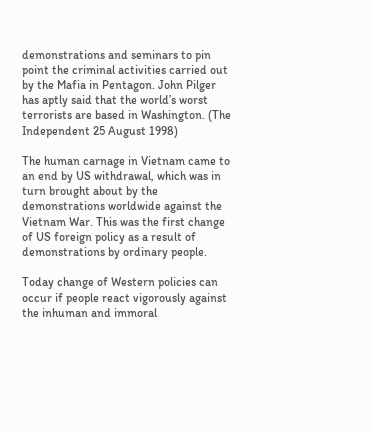demonstrations and seminars to pin point the criminal activities carried out by the Mafia in Pentagon. John Pilger has aptly said that the world’s worst terrorists are based in Washington. (The Independent 25 August 1998)

The human carnage in Vietnam came to an end by US withdrawal, which was in turn brought about by the demonstrations worldwide against the Vietnam War. This was the first change of US foreign policy as a result of demonstrations by ordinary people.

Today change of Western policies can occur if people react vigorously against the inhuman and immoral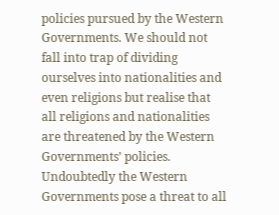policies pursued by the Western Governments. We should not fall into trap of dividing ourselves into nationalities and even religions but realise that all religions and nationalities are threatened by the Western Governments’ policies. Undoubtedly the Western Governments pose a threat to all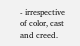- irrespective of color, cast and creed.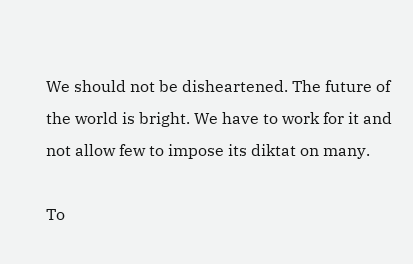We should not be disheartened. The future of the world is bright. We have to work for it and not allow few to impose its diktat on many.

To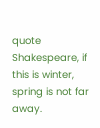quote Shakespeare, if this is winter, spring is not far away.